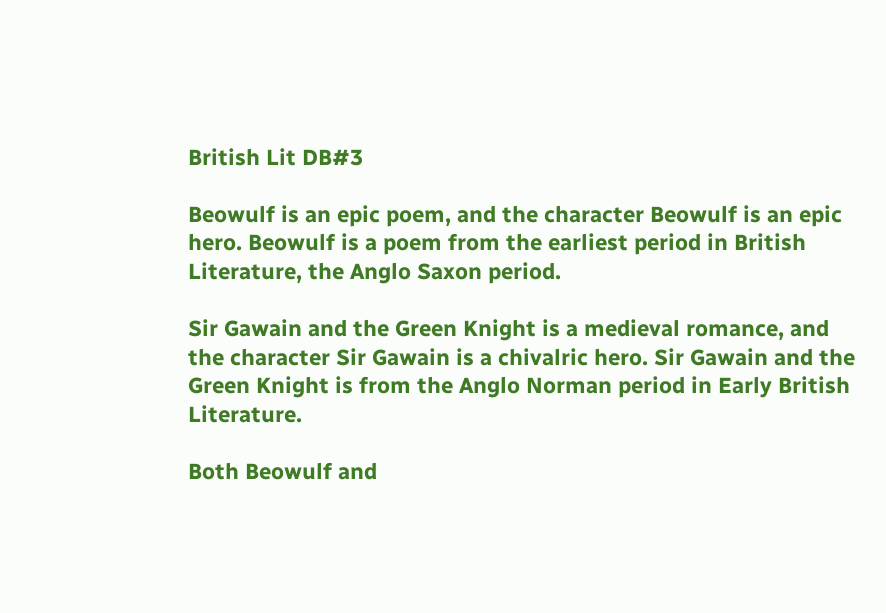British Lit DB#3

Beowulf is an epic poem, and the character Beowulf is an epic hero. Beowulf is a poem from the earliest period in British Literature, the Anglo Saxon period.

Sir Gawain and the Green Knight is a medieval romance, and the character Sir Gawain is a chivalric hero. Sir Gawain and the Green Knight is from the Anglo Norman period in Early British Literature.

Both Beowulf and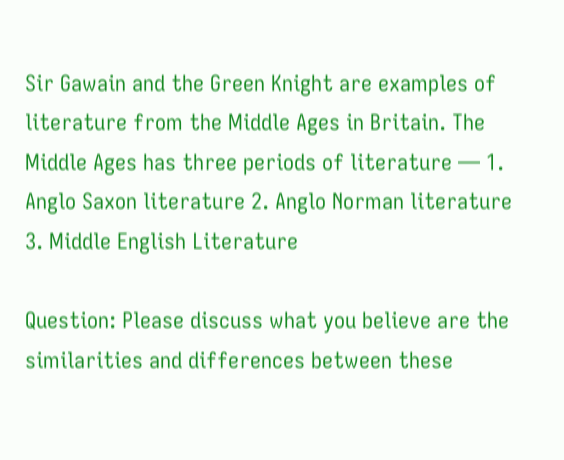Sir Gawain and the Green Knight are examples of literature from the Middle Ages in Britain. The Middle Ages has three periods of literature — 1. Anglo Saxon literature 2. Anglo Norman literature  3. Middle English Literature

Question: Please discuss what you believe are the similarities and differences between these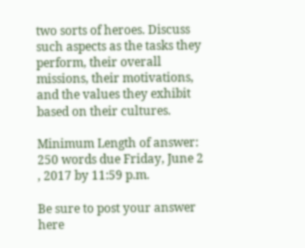two sorts of heroes. Discuss such aspects as the tasks they perform, their overall missions, their motivations, and the values they exhibit based on their cultures.

Minimum Length of answer: 250 words due Friday, June 2 , 2017 by 11:59 p.m.

Be sure to post your answer here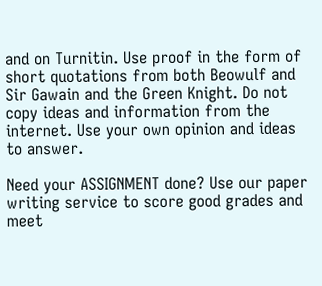and on Turnitin. Use proof in the form of short quotations from both Beowulf and Sir Gawain and the Green Knight. Do not copy ideas and information from the internet. Use your own opinion and ideas to answer.

Need your ASSIGNMENT done? Use our paper writing service to score good grades and meet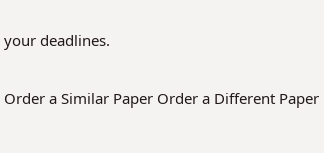your deadlines.

Order a Similar Paper Order a Different Paper